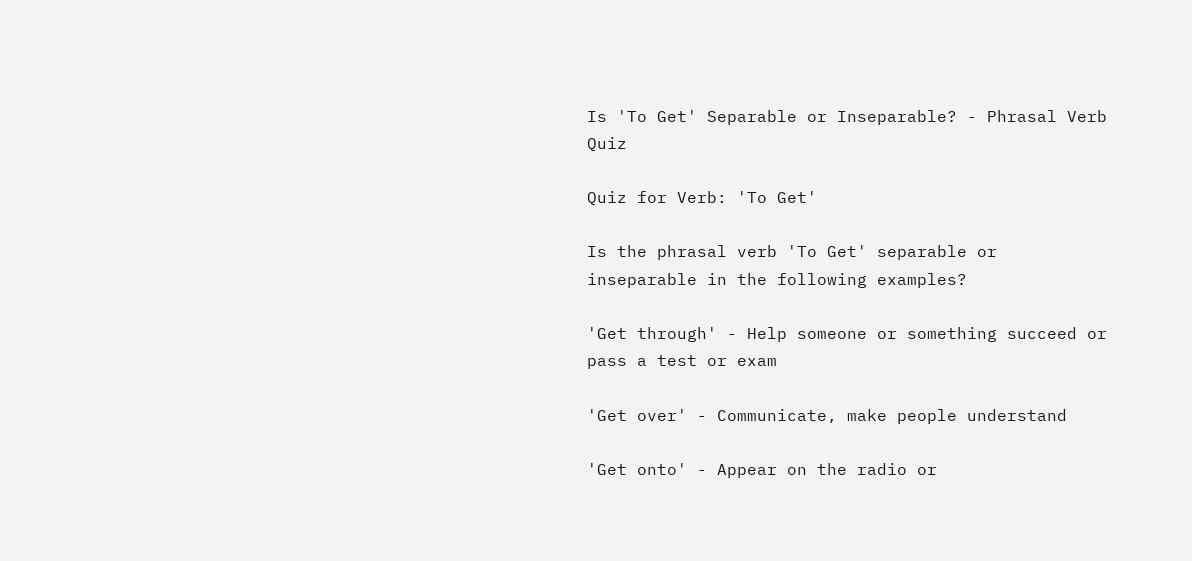Is 'To Get' Separable or Inseparable? - Phrasal Verb Quiz

Quiz for Verb: 'To Get'

Is the phrasal verb 'To Get' separable or inseparable in the following examples?

'Get through' - Help someone or something succeed or pass a test or exam

'Get over' - Communicate, make people understand

'Get onto' - Appear on the radio or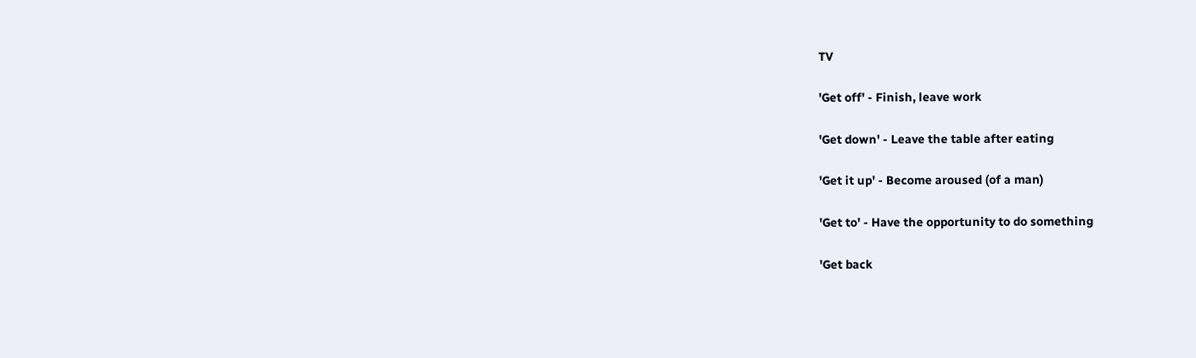TV

'Get off' - Finish, leave work

'Get down' - Leave the table after eating

'Get it up' - Become aroused (of a man)

'Get to' - Have the opportunity to do something

'Get back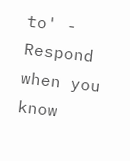to' - Respond when you know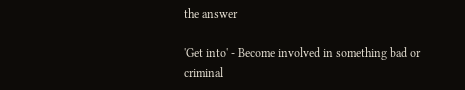the answer

'Get into' - Become involved in something bad or criminal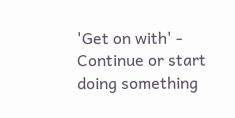'Get on with' - Continue or start doing something